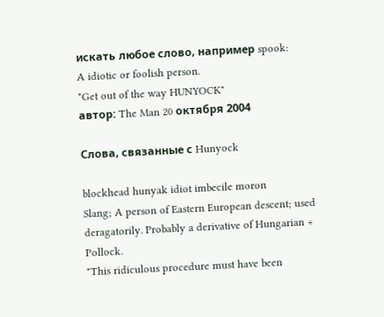искать любое слово, например spook:
A idiotic or foolish person.
"Get out of the way HUNYOCK"
автор: The Man 20 октября 2004

Слова, связанные с Hunyock

blockhead hunyak idiot imbecile moron
Slang; A person of Eastern European descent; used deragatorily. Probably a derivative of Hungarian + Pollock.
"This ridiculous procedure must have been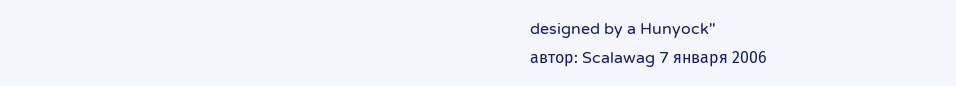designed by a Hunyock"
автор: Scalawag 7 января 2006